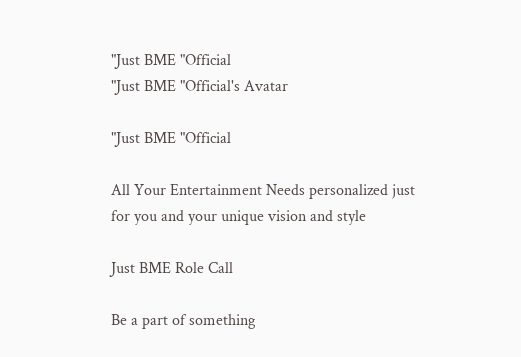"Just BME "Official
"Just BME "Official's Avatar

"Just BME "Official

All Your Entertainment Needs personalized just for you and your unique vision and style

Just BME Role Call

Be a part of something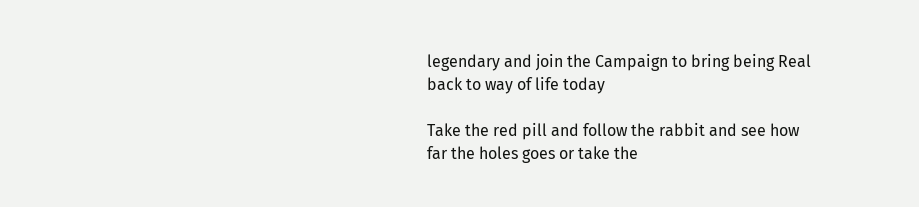legendary and join the Campaign to bring being Real back to way of life today

Take the red pill and follow the rabbit and see how far the holes goes or take the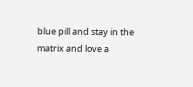blue pill and stay in the matrix and love a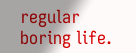regular boring life.